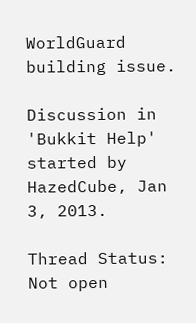WorldGuard building issue.

Discussion in 'Bukkit Help' started by HazedCube, Jan 3, 2013.

Thread Status:
Not open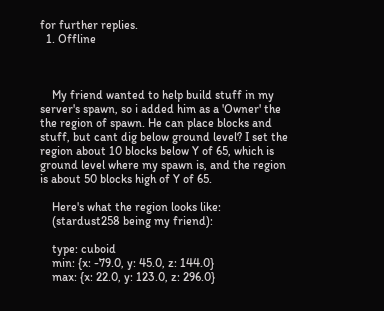for further replies.
  1. Offline



    My friend wanted to help build stuff in my server's spawn, so i added him as a 'Owner' the the region of spawn. He can place blocks and stuff, but cant dig below ground level? I set the region about 10 blocks below Y of 65, which is ground level where my spawn is, and the region is about 50 blocks high of Y of 65.

    Here's what the region looks like:
    (stardust258 being my friend):

    type: cuboid
    min: {x: -79.0, y: 45.0, z: 144.0}
    max: {x: 22.0, y: 123.0, z: 296.0}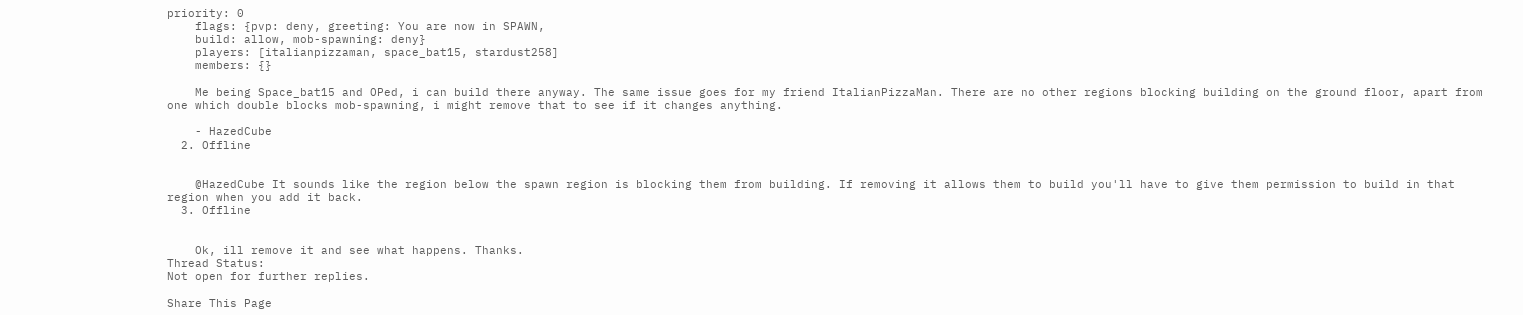priority: 0
    flags: {pvp: deny, greeting: You are now in SPAWN,
    build: allow, mob-spawning: deny}
    players: [italianpizzaman, space_bat15, stardust258]
    members: {}

    Me being Space_bat15 and OPed, i can build there anyway. The same issue goes for my friend ItalianPizzaMan. There are no other regions blocking building on the ground floor, apart from one which double blocks mob-spawning, i might remove that to see if it changes anything.

    - HazedCube
  2. Offline


    @HazedCube It sounds like the region below the spawn region is blocking them from building. If removing it allows them to build you'll have to give them permission to build in that region when you add it back.
  3. Offline


    Ok, ill remove it and see what happens. Thanks.
Thread Status:
Not open for further replies.

Share This Page